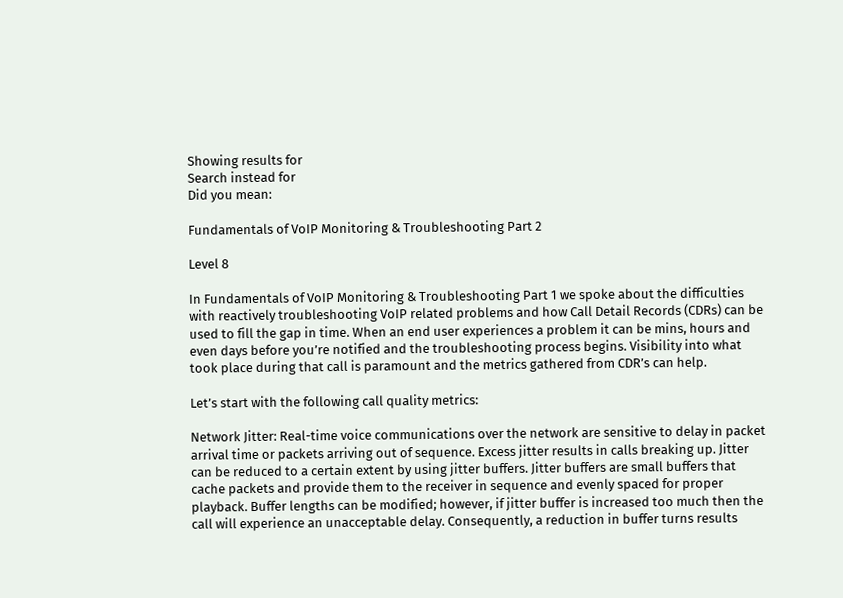Showing results for
Search instead for
Did you mean:

Fundamentals of VoIP Monitoring & Troubleshooting Part 2

Level 8

In Fundamentals of VoIP Monitoring & Troubleshooting Part 1 we spoke about the difficulties with reactively troubleshooting VoIP related problems and how Call Detail Records (CDRs) can be used to fill the gap in time. When an end user experiences a problem it can be mins, hours and even days before you’re notified and the troubleshooting process begins. Visibility into what took place during that call is paramount and the metrics gathered from CDR’s can help.

Let’s start with the following call quality metrics:

Network Jitter: Real-time voice communications over the network are sensitive to delay in packet arrival time or packets arriving out of sequence. Excess jitter results in calls breaking up. Jitter can be reduced to a certain extent by using jitter buffers. Jitter buffers are small buffers that cache packets and provide them to the receiver in sequence and evenly spaced for proper playback. Buffer lengths can be modified; however, if jitter buffer is increased too much then the call will experience an unacceptable delay. Consequently, a reduction in buffer turns results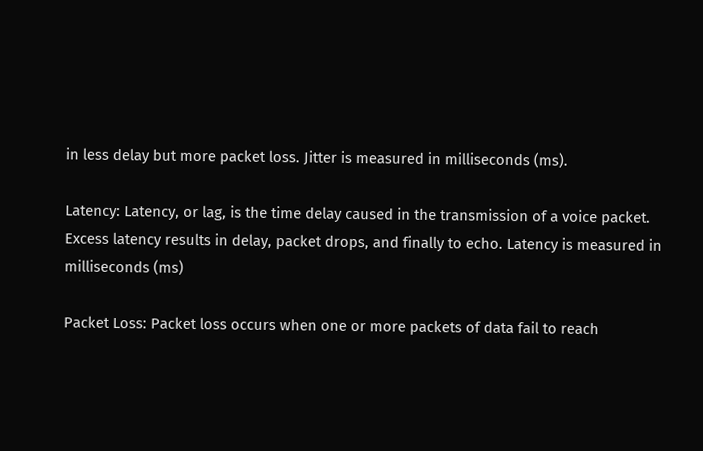in less delay but more packet loss. Jitter is measured in milliseconds (ms).

Latency: Latency, or lag, is the time delay caused in the transmission of a voice packet. Excess latency results in delay, packet drops, and finally to echo. Latency is measured in milliseconds (ms)

Packet Loss: Packet loss occurs when one or more packets of data fail to reach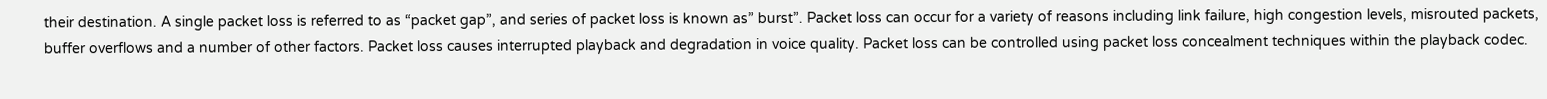their destination. A single packet loss is referred to as “packet gap”, and series of packet loss is known as” burst”. Packet loss can occur for a variety of reasons including link failure, high congestion levels, misrouted packets, buffer overflows and a number of other factors. Packet loss causes interrupted playback and degradation in voice quality. Packet loss can be controlled using packet loss concealment techniques within the playback codec.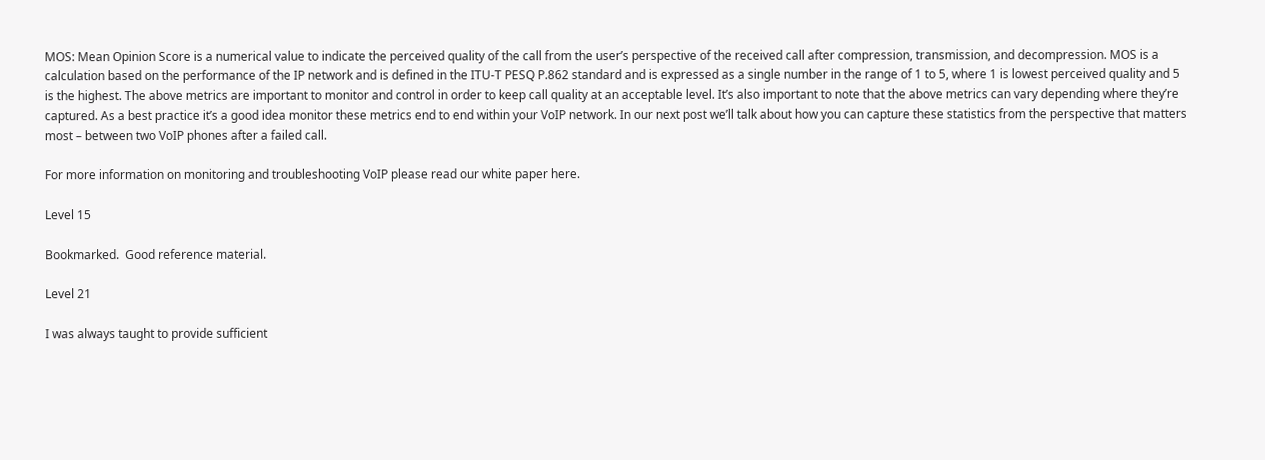MOS: Mean Opinion Score is a numerical value to indicate the perceived quality of the call from the user’s perspective of the received call after compression, transmission, and decompression. MOS is a calculation based on the performance of the IP network and is defined in the ITU-T PESQ P.862 standard and is expressed as a single number in the range of 1 to 5, where 1 is lowest perceived quality and 5 is the highest. The above metrics are important to monitor and control in order to keep call quality at an acceptable level. It’s also important to note that the above metrics can vary depending where they’re captured. As a best practice it’s a good idea monitor these metrics end to end within your VoIP network. In our next post we’ll talk about how you can capture these statistics from the perspective that matters most – between two VoIP phones after a failed call.

For more information on monitoring and troubleshooting VoIP please read our white paper here.

Level 15

Bookmarked.  Good reference material.

Level 21

I was always taught to provide sufficient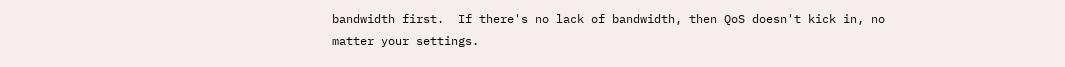bandwidth first.  If there's no lack of bandwidth, then QoS doesn't kick in, no matter your settings.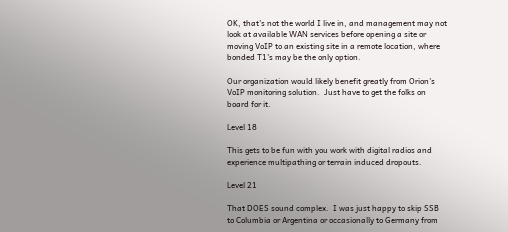OK, that's not the world I live in, and management may not look at available WAN services before opening a site or moving VoIP to an existing site in a remote location, where bonded T1's may be the only option.

Our organization would likely benefit greatly from Orion's VoIP monitoring solution.  Just have to get the folks on board for it.

Level 18

This gets to be fun with you work with digital radios and experience multipathing or terrain induced dropouts.

Level 21

That DOES sound complex.  I was just happy to skip SSB to Columbia or Argentina or occasionally to Germany from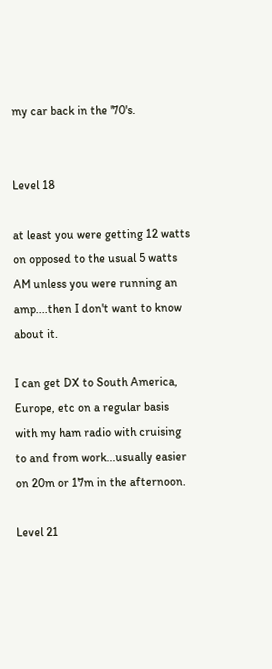my car back in the '70's.


Level 18

at least you were getting 12 watts on opposed to the usual 5 watts AM unless you were running an amp....then I don't want to know about it.

I can get DX to South America, Europe, etc on a regular basis with my ham radio with cruising to and from work...usually easier on 20m or 17m in the afternoon.

Level 21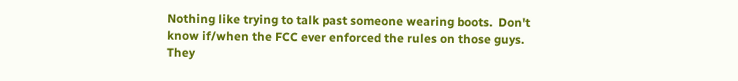Nothing like trying to talk past someone wearing boots.  Don't know if/when the FCC ever enforced the rules on those guys.  They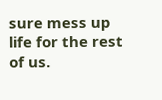sure mess up life for the rest of us.